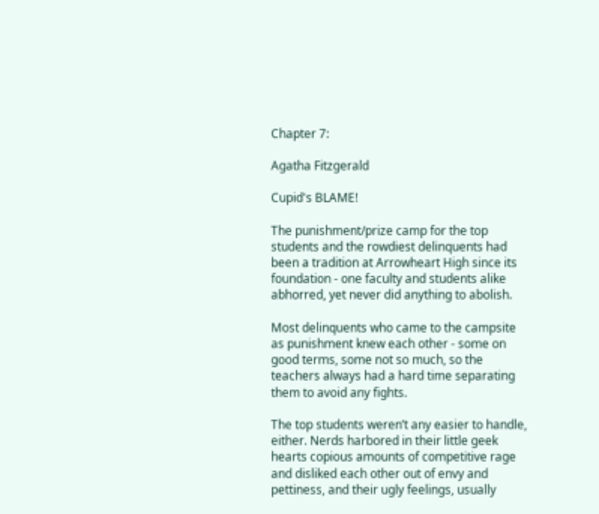Chapter 7:

Agatha Fitzgerald

Cupid's BLAME!

The punishment/prize camp for the top students and the rowdiest delinquents had been a tradition at Arrowheart High since its foundation - one faculty and students alike abhorred, yet never did anything to abolish.

Most delinquents who came to the campsite as punishment knew each other - some on good terms, some not so much, so the teachers always had a hard time separating them to avoid any fights.

The top students weren’t any easier to handle, either. Nerds harbored in their little geek hearts copious amounts of competitive rage and disliked each other out of envy and pettiness, and their ugly feelings, usually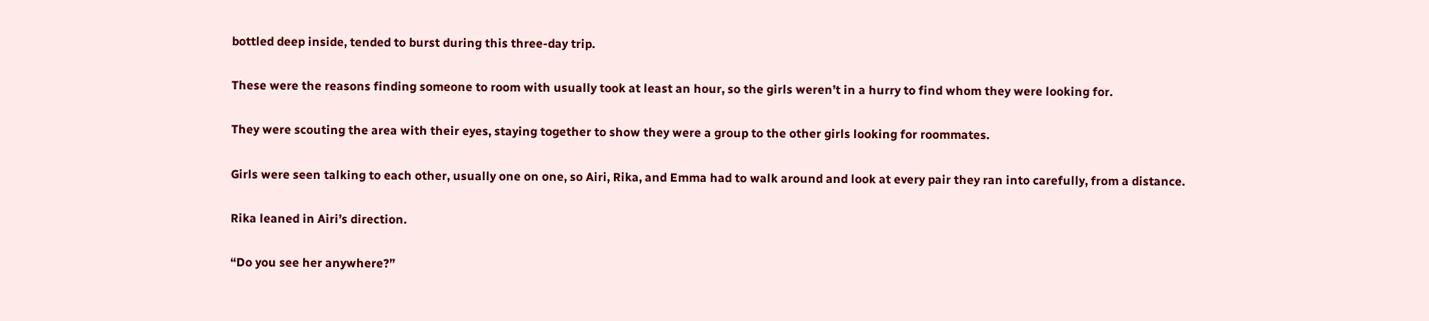bottled deep inside, tended to burst during this three-day trip.

These were the reasons finding someone to room with usually took at least an hour, so the girls weren’t in a hurry to find whom they were looking for.

They were scouting the area with their eyes, staying together to show they were a group to the other girls looking for roommates.

Girls were seen talking to each other, usually one on one, so Airi, Rika, and Emma had to walk around and look at every pair they ran into carefully, from a distance.

Rika leaned in Airi’s direction.

“Do you see her anywhere?”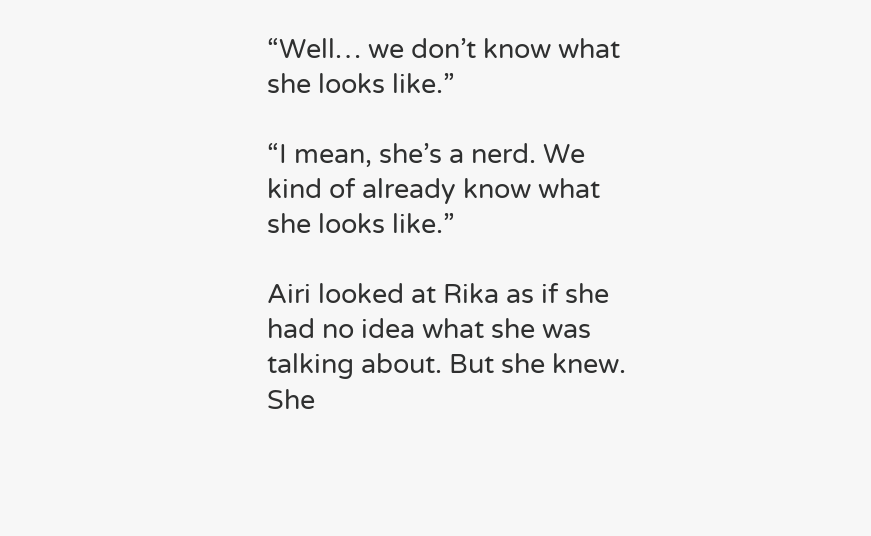“Well… we don’t know what she looks like.”

“I mean, she’s a nerd. We kind of already know what she looks like.”

Airi looked at Rika as if she had no idea what she was talking about. But she knew. She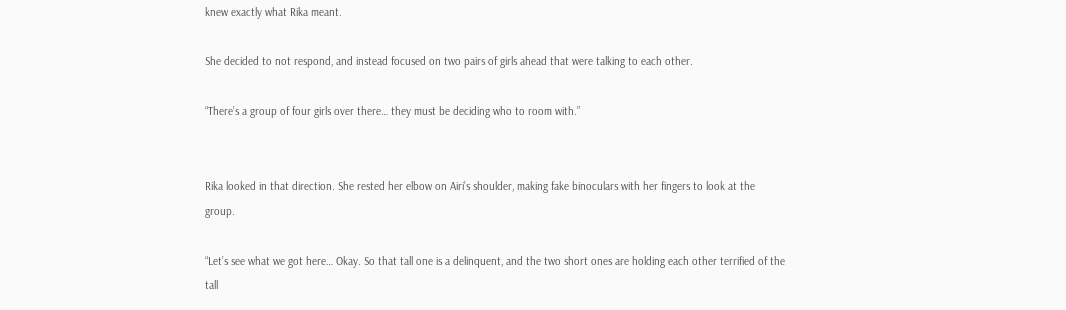knew exactly what Rika meant.

She decided to not respond, and instead focused on two pairs of girls ahead that were talking to each other.

“There’s a group of four girls over there… they must be deciding who to room with.”


Rika looked in that direction. She rested her elbow on Airi’s shoulder, making fake binoculars with her fingers to look at the group.

“Let’s see what we got here… Okay. So that tall one is a delinquent, and the two short ones are holding each other terrified of the tall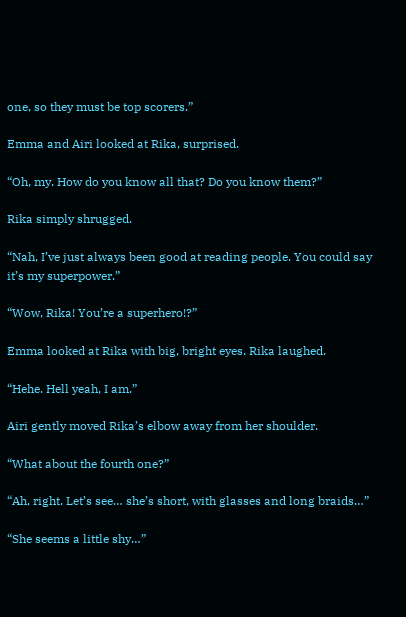one, so they must be top scorers.”

Emma and Airi looked at Rika, surprised.

“Oh, my. How do you know all that? Do you know them?”

Rika simply shrugged.

“Nah, I’ve just always been good at reading people. You could say it’s my superpower.”

“Wow, Rika! You’re a superhero!?”

Emma looked at Rika with big, bright eyes. Rika laughed.

“Hehe. Hell yeah, I am.”

Airi gently moved Rika’s elbow away from her shoulder.

“What about the fourth one?”

“Ah, right. Let’s see… she’s short, with glasses and long braids…”

“She seems a little shy…”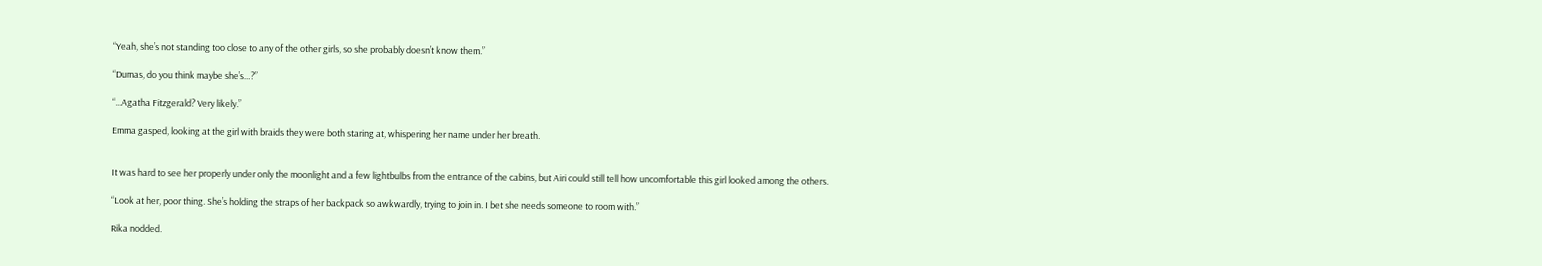“Yeah, she’s not standing too close to any of the other girls, so she probably doesn’t know them.”

“Dumas, do you think maybe she’s…?”

“...Agatha Fitzgerald? Very likely.”

Emma gasped, looking at the girl with braids they were both staring at, whispering her name under her breath.


It was hard to see her properly under only the moonlight and a few lightbulbs from the entrance of the cabins, but Airi could still tell how uncomfortable this girl looked among the others.

“Look at her, poor thing. She’s holding the straps of her backpack so awkwardly, trying to join in. I bet she needs someone to room with.”

Rika nodded.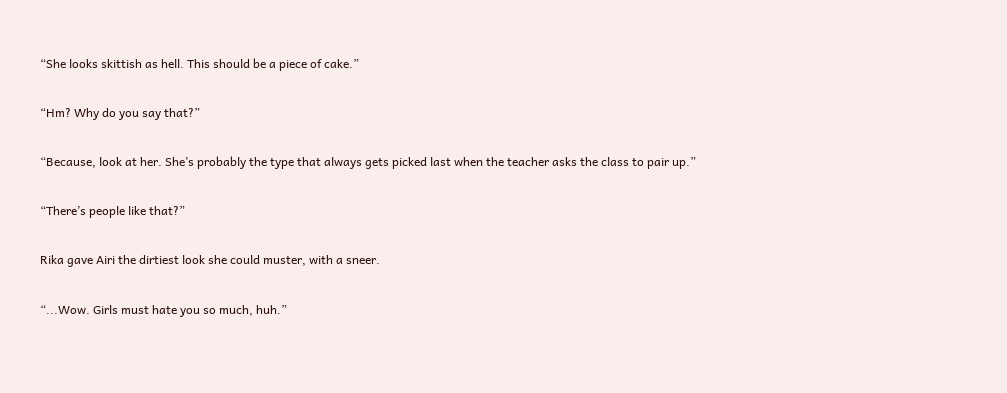“She looks skittish as hell. This should be a piece of cake.”

“Hm? Why do you say that?”

“Because, look at her. She’s probably the type that always gets picked last when the teacher asks the class to pair up.”

“There’s people like that?”

Rika gave Airi the dirtiest look she could muster, with a sneer.

“...Wow. Girls must hate you so much, huh.”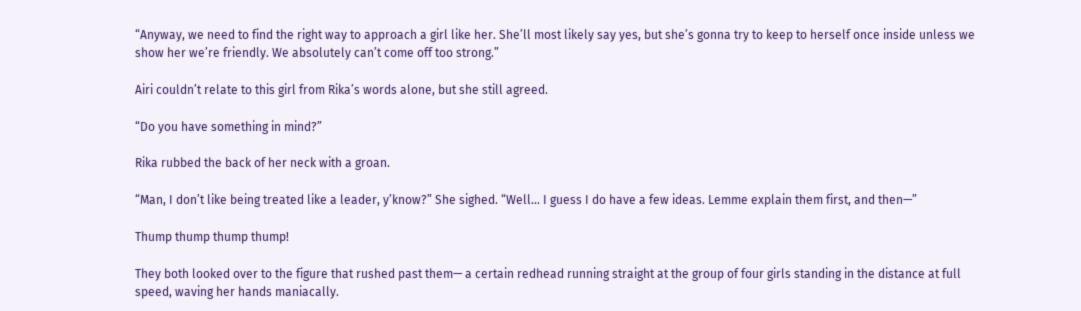“Anyway, we need to find the right way to approach a girl like her. She’ll most likely say yes, but she’s gonna try to keep to herself once inside unless we show her we’re friendly. We absolutely can’t come off too strong.”

Airi couldn’t relate to this girl from Rika’s words alone, but she still agreed.

“Do you have something in mind?”

Rika rubbed the back of her neck with a groan.

“Man, I don’t like being treated like a leader, y’know?” She sighed. “Well… I guess I do have a few ideas. Lemme explain them first, and then—”

Thump thump thump thump!

They both looked over to the figure that rushed past them— a certain redhead running straight at the group of four girls standing in the distance at full speed, waving her hands maniacally.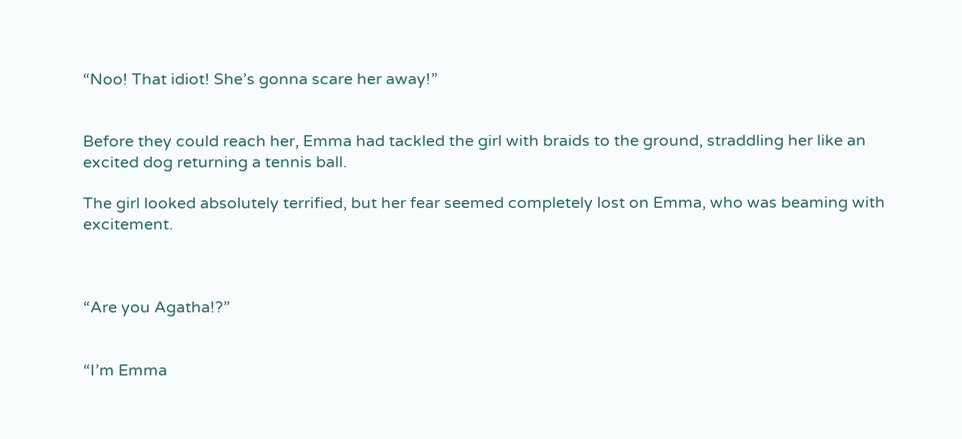“Noo! That idiot! She’s gonna scare her away!”


Before they could reach her, Emma had tackled the girl with braids to the ground, straddling her like an excited dog returning a tennis ball.

The girl looked absolutely terrified, but her fear seemed completely lost on Emma, who was beaming with excitement.



“Are you Agatha!?”


“I’m Emma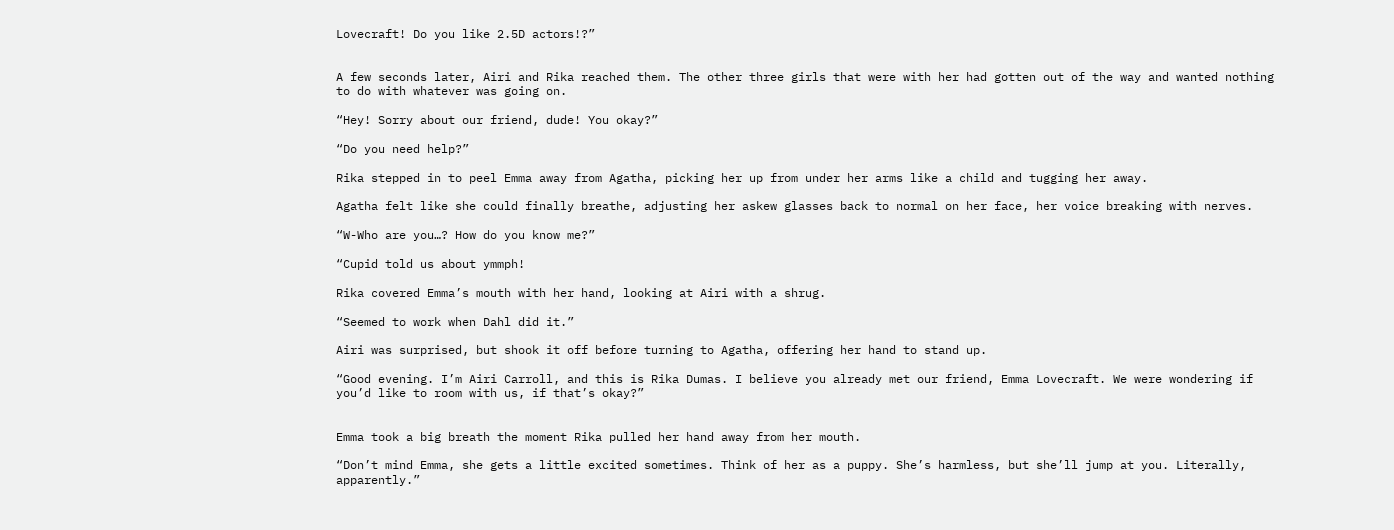Lovecraft! Do you like 2.5D actors!?”


A few seconds later, Airi and Rika reached them. The other three girls that were with her had gotten out of the way and wanted nothing to do with whatever was going on.

“Hey! Sorry about our friend, dude! You okay?”

“Do you need help?”

Rika stepped in to peel Emma away from Agatha, picking her up from under her arms like a child and tugging her away.

Agatha felt like she could finally breathe, adjusting her askew glasses back to normal on her face, her voice breaking with nerves.

“W-Who are you…? How do you know me?”

“Cupid told us about ymmph!

Rika covered Emma’s mouth with her hand, looking at Airi with a shrug.

“Seemed to work when Dahl did it.”

Airi was surprised, but shook it off before turning to Agatha, offering her hand to stand up.

“Good evening. I’m Airi Carroll, and this is Rika Dumas. I believe you already met our friend, Emma Lovecraft. We were wondering if you’d like to room with us, if that’s okay?”


Emma took a big breath the moment Rika pulled her hand away from her mouth.

“Don’t mind Emma, she gets a little excited sometimes. Think of her as a puppy. She’s harmless, but she’ll jump at you. Literally, apparently.”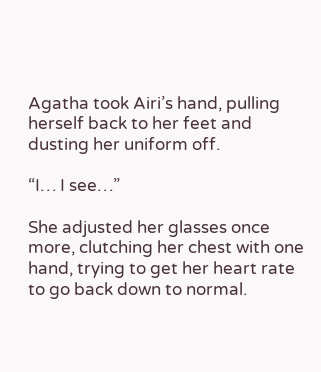Agatha took Airi’s hand, pulling herself back to her feet and dusting her uniform off.

“I… I see…”

She adjusted her glasses once more, clutching her chest with one hand, trying to get her heart rate to go back down to normal.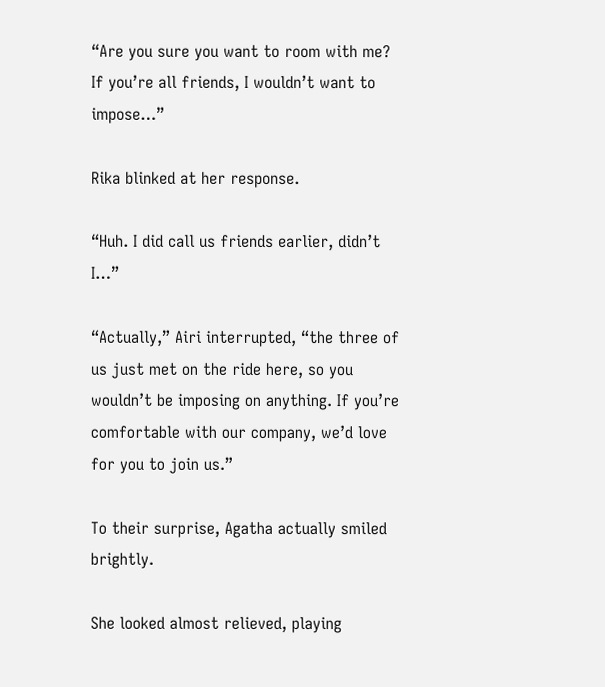“Are you sure you want to room with me? If you’re all friends, I wouldn’t want to impose…”

Rika blinked at her response.

“Huh. I did call us friends earlier, didn’t I…”

“Actually,” Airi interrupted, “the three of us just met on the ride here, so you wouldn’t be imposing on anything. If you’re comfortable with our company, we’d love for you to join us.”

To their surprise, Agatha actually smiled brightly.

She looked almost relieved, playing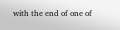with the end of one of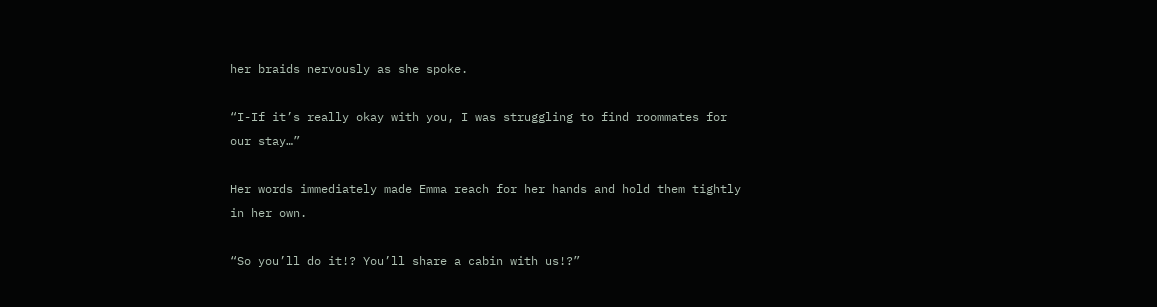her braids nervously as she spoke.

“I-If it’s really okay with you, I was struggling to find roommates for our stay…”

Her words immediately made Emma reach for her hands and hold them tightly in her own.

“So you’ll do it!? You’ll share a cabin with us!?”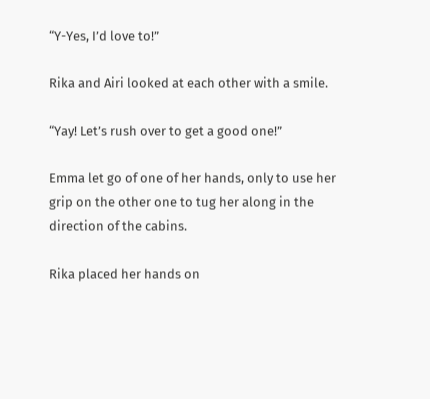“Y-Yes, I’d love to!”

Rika and Airi looked at each other with a smile.

“Yay! Let’s rush over to get a good one!”

Emma let go of one of her hands, only to use her grip on the other one to tug her along in the direction of the cabins.

Rika placed her hands on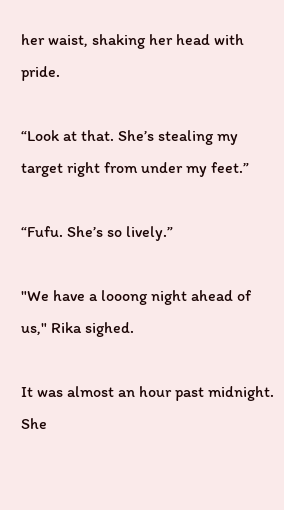her waist, shaking her head with pride.

“Look at that. She’s stealing my target right from under my feet.”

“Fufu. She’s so lively.”

"We have a looong night ahead of us," Rika sighed.

It was almost an hour past midnight. She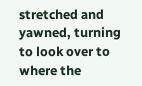stretched and yawned, turning to look over to where the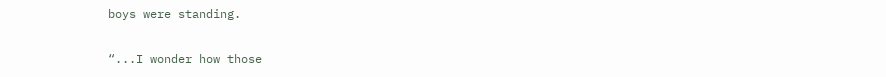boys were standing.

“...I wonder how those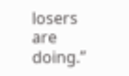losers are doing.”